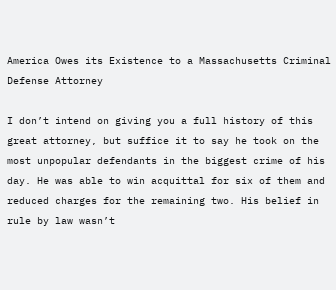America Owes its Existence to a Massachusetts Criminal Defense Attorney

I don’t intend on giving you a full history of this great attorney, but suffice it to say he took on the most unpopular defendants in the biggest crime of his day. He was able to win acquittal for six of them and reduced charges for the remaining two. His belief in rule by law wasn’t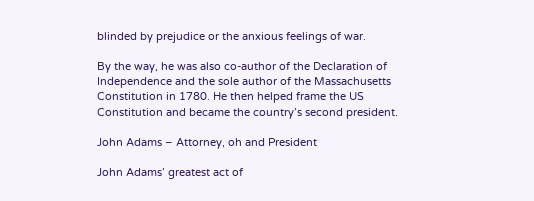blinded by prejudice or the anxious feelings of war.

By the way, he was also co-author of the Declaration of Independence and the sole author of the Massachusetts Constitution in 1780. He then helped frame the US Constitution and became the country’s second president.

John Adams – Attorney, oh and President

John Adams’ greatest act of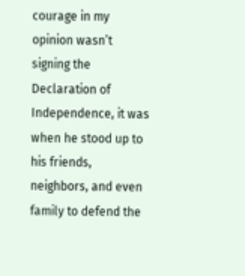courage in my opinion wasn’t signing the Declaration of Independence, it was when he stood up to his friends, neighbors, and even family to defend the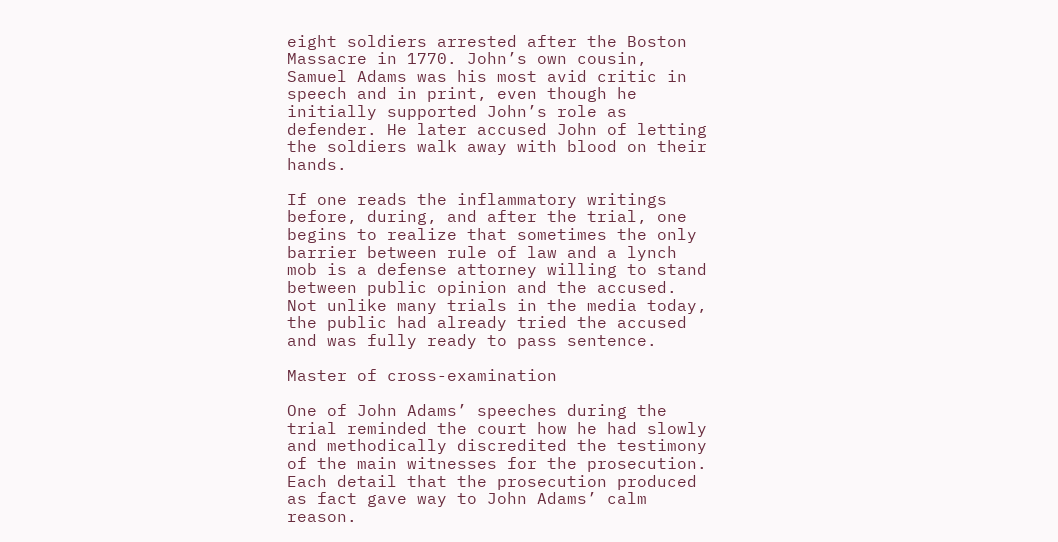eight soldiers arrested after the Boston Massacre in 1770. John’s own cousin, Samuel Adams was his most avid critic in speech and in print, even though he initially supported John’s role as defender. He later accused John of letting the soldiers walk away with blood on their hands.

If one reads the inflammatory writings before, during, and after the trial, one begins to realize that sometimes the only barrier between rule of law and a lynch mob is a defense attorney willing to stand between public opinion and the accused. Not unlike many trials in the media today, the public had already tried the accused and was fully ready to pass sentence.

Master of cross-examination

One of John Adams’ speeches during the trial reminded the court how he had slowly and methodically discredited the testimony of the main witnesses for the prosecution. Each detail that the prosecution produced as fact gave way to John Adams’ calm reason.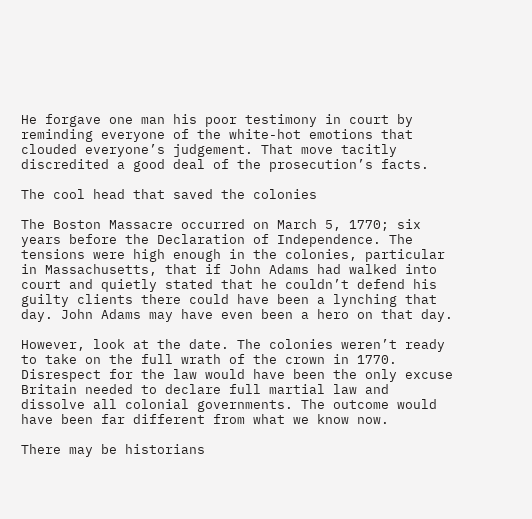He forgave one man his poor testimony in court by reminding everyone of the white-hot emotions that clouded everyone’s judgement. That move tacitly discredited a good deal of the prosecution’s facts.

The cool head that saved the colonies

The Boston Massacre occurred on March 5, 1770; six years before the Declaration of Independence. The tensions were high enough in the colonies, particular in Massachusetts, that if John Adams had walked into court and quietly stated that he couldn’t defend his guilty clients there could have been a lynching that day. John Adams may have even been a hero on that day.

However, look at the date. The colonies weren’t ready to take on the full wrath of the crown in 1770. Disrespect for the law would have been the only excuse Britain needed to declare full martial law and dissolve all colonial governments. The outcome would have been far different from what we know now.

There may be historians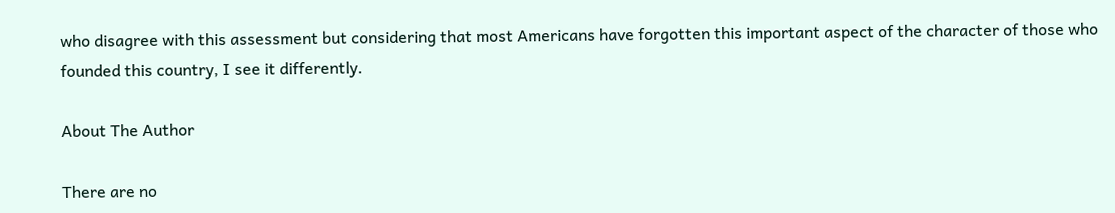who disagree with this assessment but considering that most Americans have forgotten this important aspect of the character of those who founded this country, I see it differently.

About The Author

There are no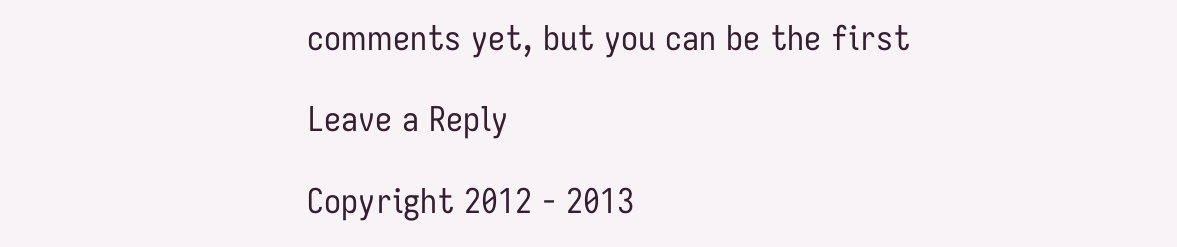comments yet, but you can be the first

Leave a Reply

Copyright 2012 - 2013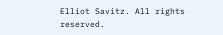Elliot Savitz. All rights reserved.